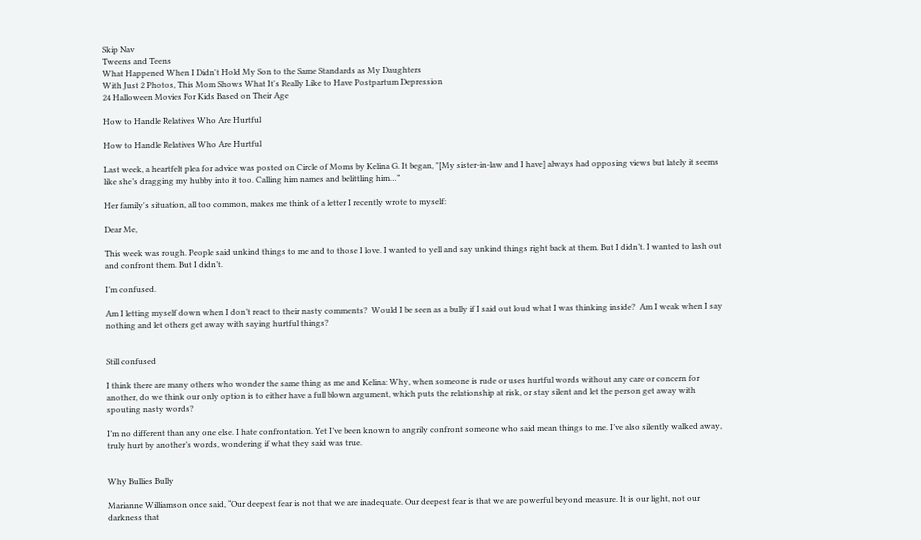Skip Nav
Tweens and Teens
What Happened When I Didn't Hold My Son to the Same Standards as My Daughters
With Just 2 Photos, This Mom Shows What It's Really Like to Have Postpartum Depression
24 Halloween Movies For Kids Based on Their Age

How to Handle Relatives Who Are Hurtful

How to Handle Relatives Who Are Hurtful

Last week, a heartfelt plea for advice was posted on Circle of Moms by Kelina G. It began, "[My sister-in-law and I have] always had opposing views but lately it seems like she’s dragging my hubby into it too. Calling him names and belittling him…”

Her family's situation, all too common, makes me think of a letter I recently wrote to myself:

Dear Me,

This week was rough. People said unkind things to me and to those I love. I wanted to yell and say unkind things right back at them. But I didn’t. I wanted to lash out and confront them. But I didn’t.

I’m confused.

Am I letting myself down when I don’t react to their nasty comments?  Would I be seen as a bully if I said out loud what I was thinking inside?  Am I weak when I say nothing and let others get away with saying hurtful things?


Still confused

I think there are many others who wonder the same thing as me and Kelina: Why, when someone is rude or uses hurtful words without any care or concern for another, do we think our only option is to either have a full blown argument, which puts the relationship at risk, or stay silent and let the person get away with spouting nasty words?

I’m no different than any one else. I hate confrontation. Yet I’ve been known to angrily confront someone who said mean things to me. I’ve also silently walked away, truly hurt by another’s words, wondering if what they said was true.


Why Bullies Bully

Marianne Williamson once said, “Our deepest fear is not that we are inadequate. Our deepest fear is that we are powerful beyond measure. It is our light, not our darkness that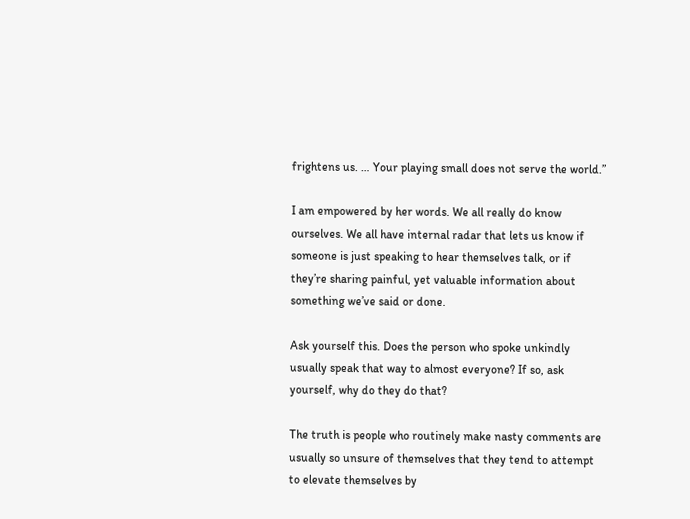frightens us. … Your playing small does not serve the world.”

I am empowered by her words. We all really do know ourselves. We all have internal radar that lets us know if someone is just speaking to hear themselves talk, or if they’re sharing painful, yet valuable information about something we’ve said or done.

Ask yourself this. Does the person who spoke unkindly usually speak that way to almost everyone? If so, ask yourself, why do they do that?

The truth is people who routinely make nasty comments are usually so unsure of themselves that they tend to attempt to elevate themselves by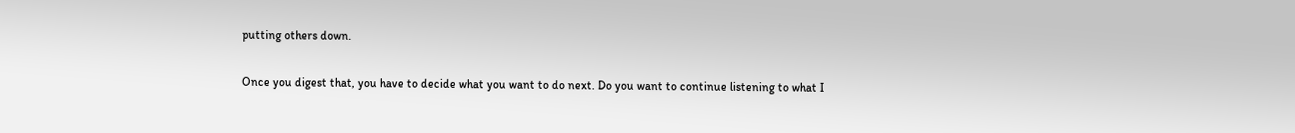putting others down.

Once you digest that, you have to decide what you want to do next. Do you want to continue listening to what I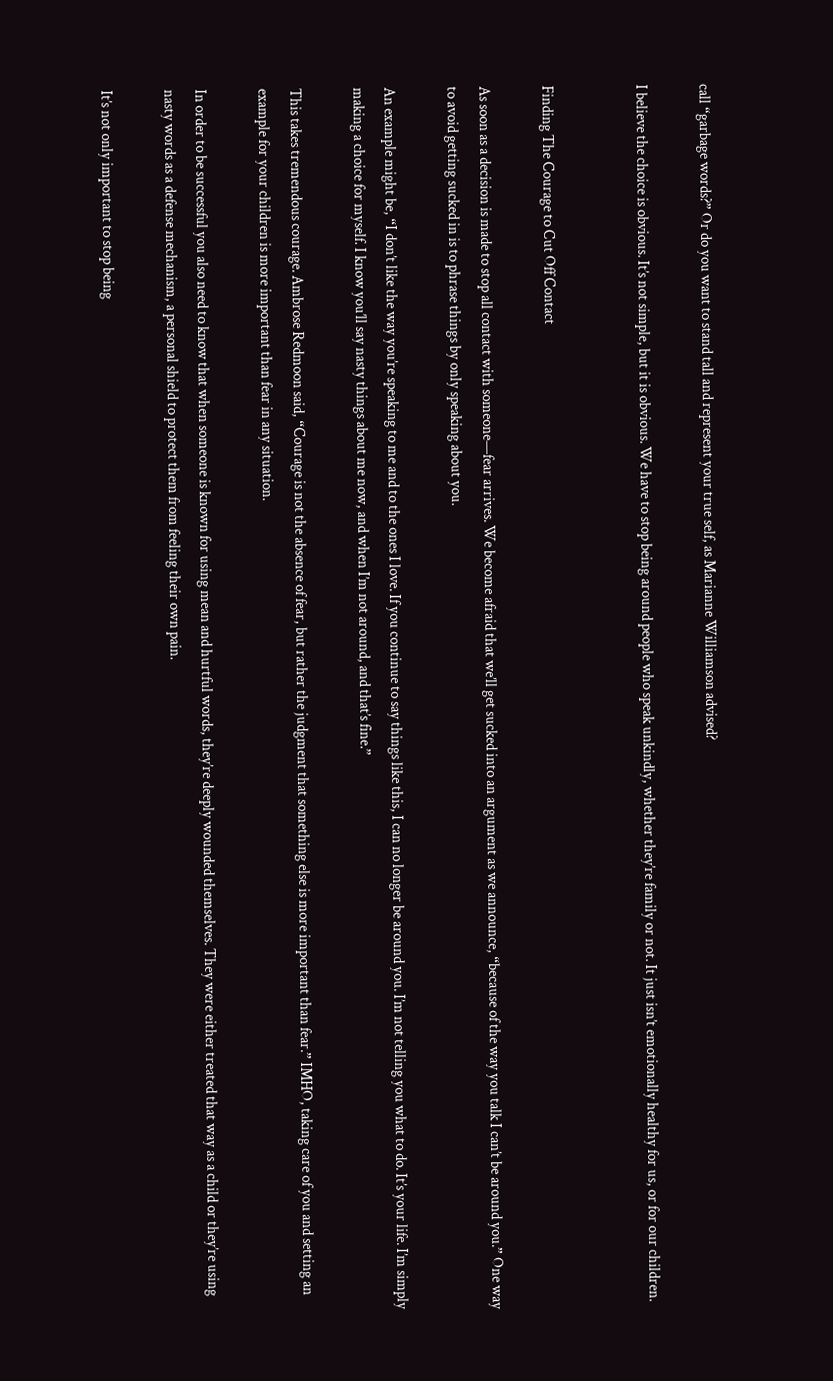call “garbage words?” Or do you want to stand tall and represent your true self, as Marianne Williamson advised?

I believe the choice is obvious. It’s not simple, but it is obvious. We have to stop being around people who speak unkindly, whether they’re family or not. It just isn’t emotionally healthy for us, or for our children.


Finding The Courage to Cut Off Contact

As soon as a decision is made to stop all contact with someone—fear arrives. We become afraid that we’ll get sucked into an argument as we announce, “because of the way you talk I can’t be around you.” One way to avoid getting sucked in is to phrase things by only speaking about you.

An example might be, “I don’t like the way you’re speaking to me and to the ones I love. If you continue to say things like this, I can no longer be around you. I’m not telling you what to do. It’s your life. I’m simply making a choice for myself. I know you’ll say nasty things about me now, and when I’m not around, and that’s fine.”

This takes tremendous courage. Ambrose Redmoon said, “Courage is not the absence of fear, but rather the judgment that something else is more important than fear.” IMHO, taking care of you and setting an example for your children is more important than fear in any situation.

In order to be successful you also need to know that when someone is known for using mean and hurtful words, they’re deeply wounded themselves. They were either treated that way as a child or they’re using nasty words as a defense mechanism, a personal shield to protect them from feeling their own pain.

It’s not only important to stop being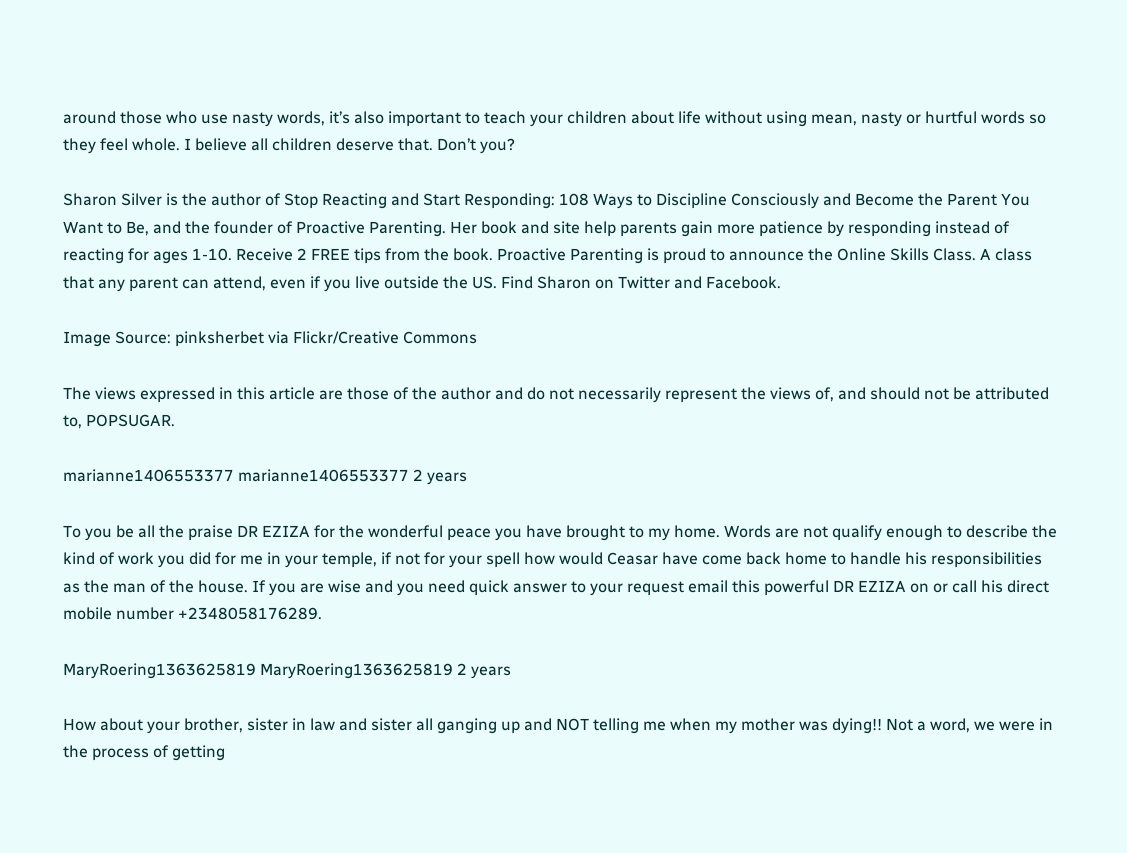around those who use nasty words, it’s also important to teach your children about life without using mean, nasty or hurtful words so they feel whole. I believe all children deserve that. Don’t you?

Sharon Silver is the author of Stop Reacting and Start Responding: 108 Ways to Discipline Consciously and Become the Parent You Want to Be, and the founder of Proactive Parenting. Her book and site help parents gain more patience by responding instead of reacting for ages 1-10. Receive 2 FREE tips from the book. Proactive Parenting is proud to announce the Online Skills Class. A class that any parent can attend, even if you live outside the US. Find Sharon on Twitter and Facebook.

Image Source: pinksherbet via Flickr/Creative Commons

The views expressed in this article are those of the author and do not necessarily represent the views of, and should not be attributed to, POPSUGAR.

marianne1406553377 marianne1406553377 2 years

To you be all the praise DR EZIZA for the wonderful peace you have brought to my home. Words are not qualify enough to describe the kind of work you did for me in your temple, if not for your spell how would Ceasar have come back home to handle his responsibilities as the man of the house. If you are wise and you need quick answer to your request email this powerful DR EZIZA on or call his direct mobile number +2348058176289.

MaryRoering1363625819 MaryRoering1363625819 2 years

How about your brother, sister in law and sister all ganging up and NOT telling me when my mother was dying!! Not a word, we were in the process of getting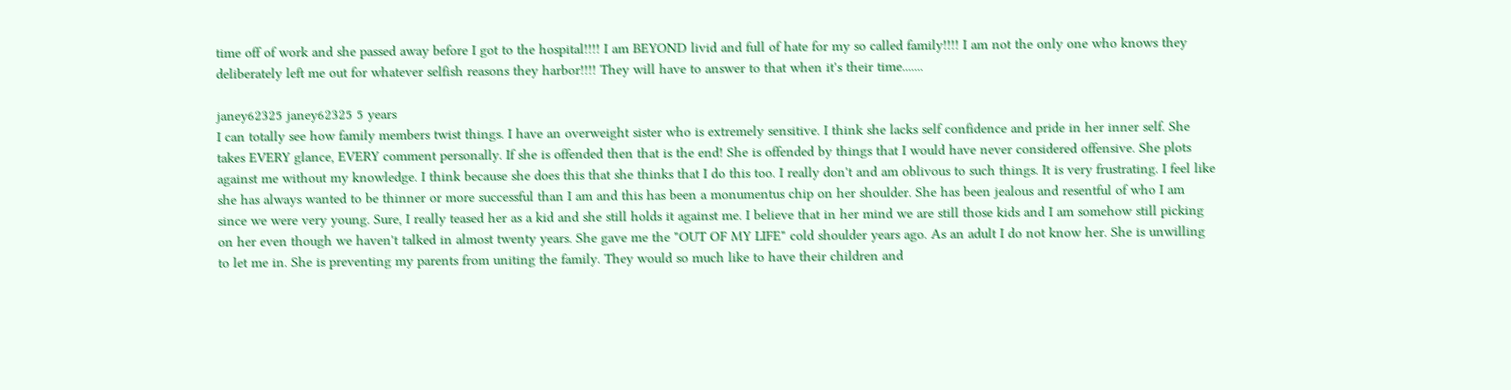time off of work and she passed away before I got to the hospital!!!! I am BEYOND livid and full of hate for my so called family!!!! I am not the only one who knows they deliberately left me out for whatever selfish reasons they harbor!!!! They will have to answer to that when it's their time.......

janey62325 janey62325 5 years
I can totally see how family members twist things. I have an overweight sister who is extremely sensitive. I think she lacks self confidence and pride in her inner self. She takes EVERY glance, EVERY comment personally. If she is offended then that is the end! She is offended by things that I would have never considered offensive. She plots against me without my knowledge. I think because she does this that she thinks that I do this too. I really don't and am oblivous to such things. It is very frustrating. I feel like she has always wanted to be thinner or more successful than I am and this has been a monumentus chip on her shoulder. She has been jealous and resentful of who I am since we were very young. Sure, I really teased her as a kid and she still holds it against me. I believe that in her mind we are still those kids and I am somehow still picking on her even though we haven't talked in almost twenty years. She gave me the "OUT OF MY LIFE" cold shoulder years ago. As an adult I do not know her. She is unwilling to let me in. She is preventing my parents from uniting the family. They would so much like to have their children and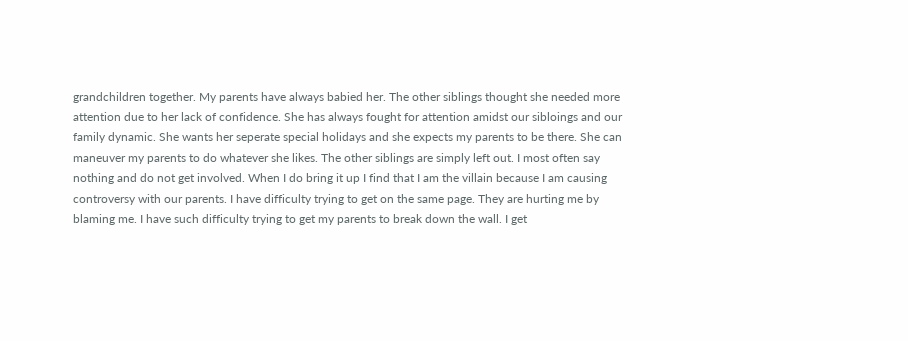grandchildren together. My parents have always babied her. The other siblings thought she needed more attention due to her lack of confidence. She has always fought for attention amidst our sibloings and our family dynamic. She wants her seperate special holidays and she expects my parents to be there. She can maneuver my parents to do whatever she likes. The other siblings are simply left out. I most often say nothing and do not get involved. When I do bring it up I find that I am the villain because I am causing controversy with our parents. I have difficulty trying to get on the same page. They are hurting me by blaming me. I have such difficulty trying to get my parents to break down the wall. I get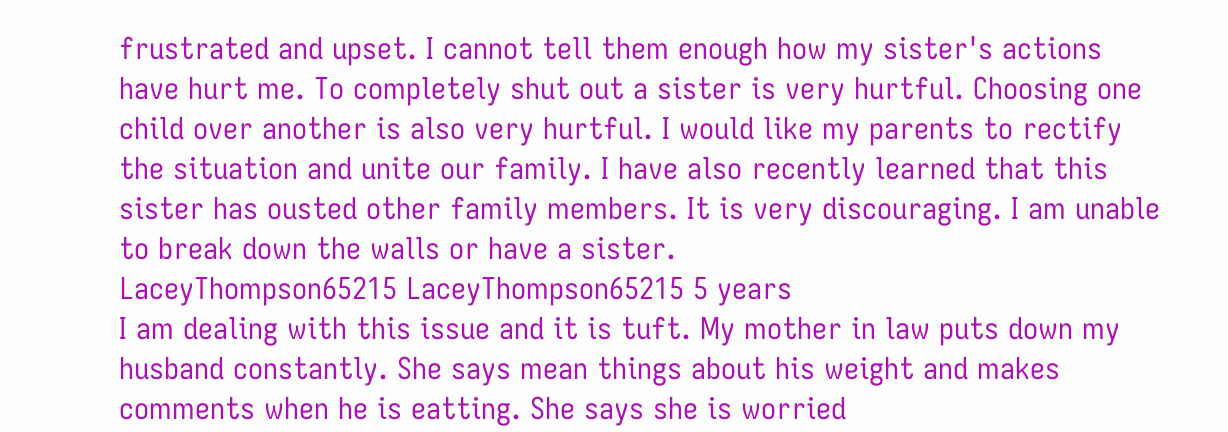frustrated and upset. I cannot tell them enough how my sister's actions have hurt me. To completely shut out a sister is very hurtful. Choosing one child over another is also very hurtful. I would like my parents to rectify the situation and unite our family. I have also recently learned that this sister has ousted other family members. It is very discouraging. I am unable to break down the walls or have a sister.
LaceyThompson65215 LaceyThompson65215 5 years
I am dealing with this issue and it is tuft. My mother in law puts down my husband constantly. She says mean things about his weight and makes comments when he is eatting. She says she is worried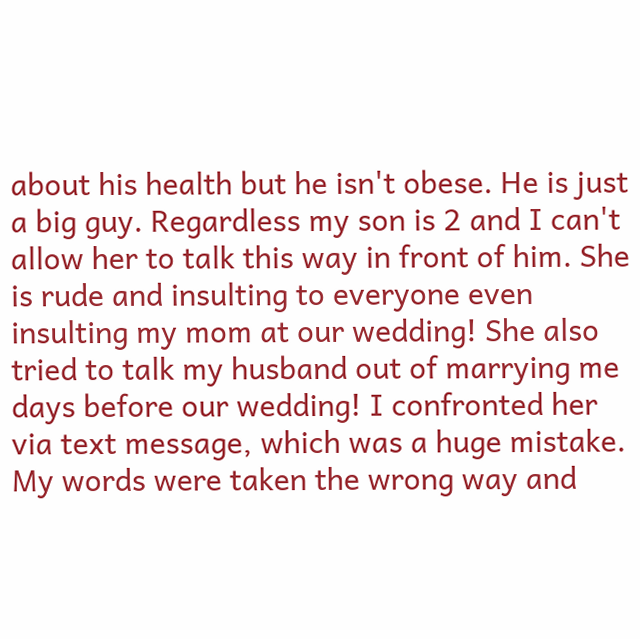about his health but he isn't obese. He is just a big guy. Regardless my son is 2 and I can't allow her to talk this way in front of him. She is rude and insulting to everyone even insulting my mom at our wedding! She also tried to talk my husband out of marrying me days before our wedding! I confronted her via text message, which was a huge mistake. My words were taken the wrong way and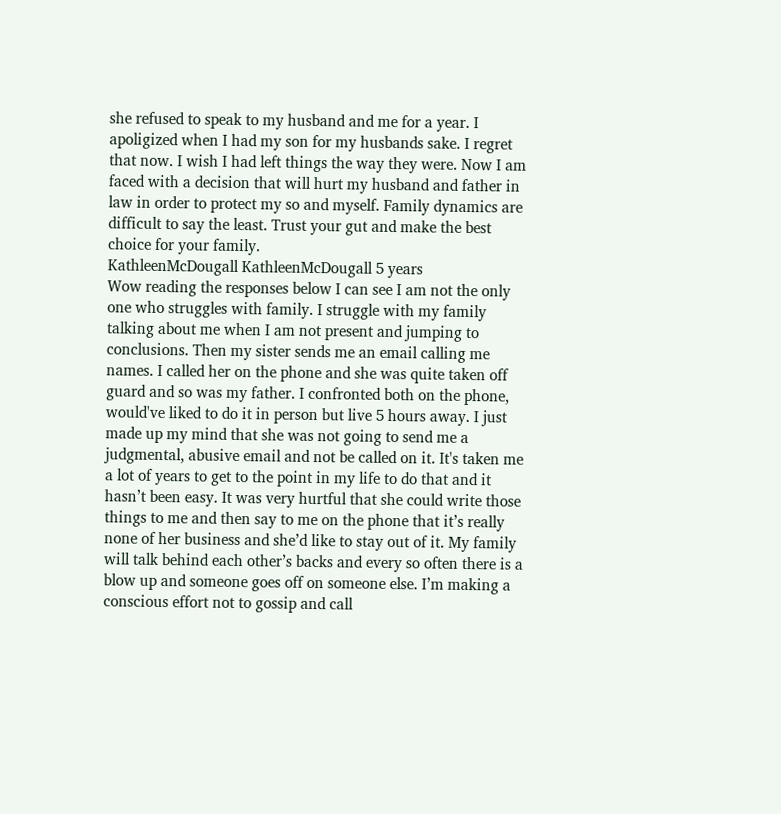she refused to speak to my husband and me for a year. I apoligized when I had my son for my husbands sake. I regret that now. I wish I had left things the way they were. Now I am faced with a decision that will hurt my husband and father in law in order to protect my so and myself. Family dynamics are difficult to say the least. Trust your gut and make the best choice for your family.
KathleenMcDougall KathleenMcDougall 5 years
Wow reading the responses below I can see I am not the only one who struggles with family. I struggle with my family talking about me when I am not present and jumping to conclusions. Then my sister sends me an email calling me names. I called her on the phone and she was quite taken off guard and so was my father. I confronted both on the phone, would've liked to do it in person but live 5 hours away. I just made up my mind that she was not going to send me a judgmental, abusive email and not be called on it. It's taken me a lot of years to get to the point in my life to do that and it hasn’t been easy. It was very hurtful that she could write those things to me and then say to me on the phone that it’s really none of her business and she’d like to stay out of it. My family will talk behind each other’s backs and every so often there is a blow up and someone goes off on someone else. I’m making a conscious effort not to gossip and call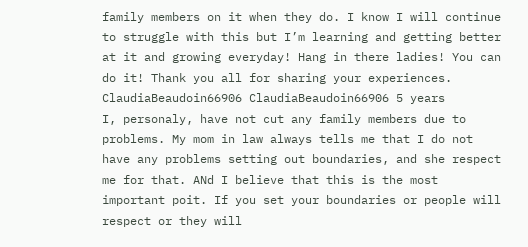family members on it when they do. I know I will continue to struggle with this but I’m learning and getting better at it and growing everyday! Hang in there ladies! You can do it! Thank you all for sharing your experiences.
ClaudiaBeaudoin66906 ClaudiaBeaudoin66906 5 years
I, personaly, have not cut any family members due to problems. My mom in law always tells me that I do not have any problems setting out boundaries, and she respect me for that. ANd I believe that this is the most important poit. If you set your boundaries or people will respect or they will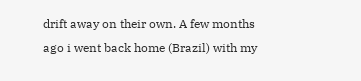drift away on their own. A few months ago i went back home (Brazil) with my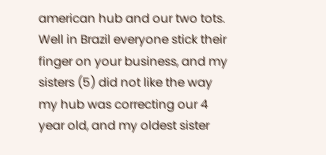american hub and our two tots. Well in Brazil everyone stick their finger on your business, and my sisters (5) did not like the way my hub was correcting our 4 year old, and my oldest sister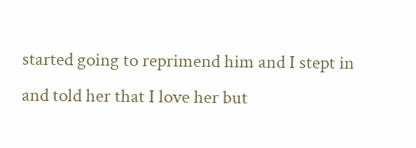started going to reprimend him and I stept in and told her that I love her but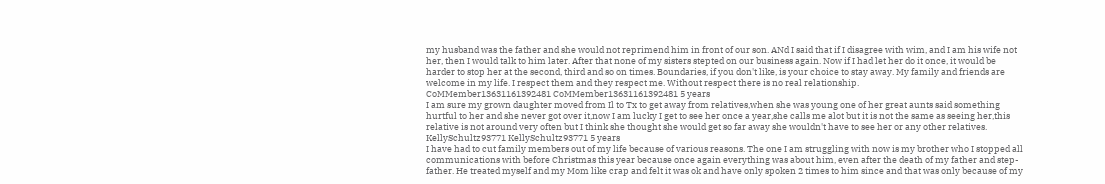my husband was the father and she would not reprimend him in front of our son. ANd I said that if I disagree with wim, and I am his wife not her, then I would talk to him later. After that none of my sisters stepted on our business again. Now if I had let her do it once, it would be harder to stop her at the second, third and so on times. Boundaries, if you don't like, is your choice to stay away. My family and friends are welcome in my life. I respect them and they respect me. Without respect there is no real relationship.
CoMMember13631161392481 CoMMember13631161392481 5 years
I am sure my grown daughter moved from Il to Tx to get away from relatives,when she was young one of her great aunts said something hurtful to her and she never got over it,now I am lucky I get to see her once a year,she calls me alot but it is not the same as seeing her,this relative is not around very often but I think she thought she would get so far away she wouldn't have to see her or any other relatives.
KellySchultz93771 KellySchultz93771 5 years
I have had to cut family members out of my life because of various reasons. The one I am struggling with now is my brother who I stopped all communications with before Christmas this year because once again everything was about him, even after the death of my father and step-father. He treated myself and my Mom like crap and felt it was ok and have only spoken 2 times to him since and that was only because of my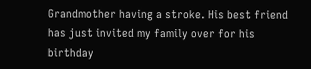Grandmother having a stroke. His best friend has just invited my family over for his birthday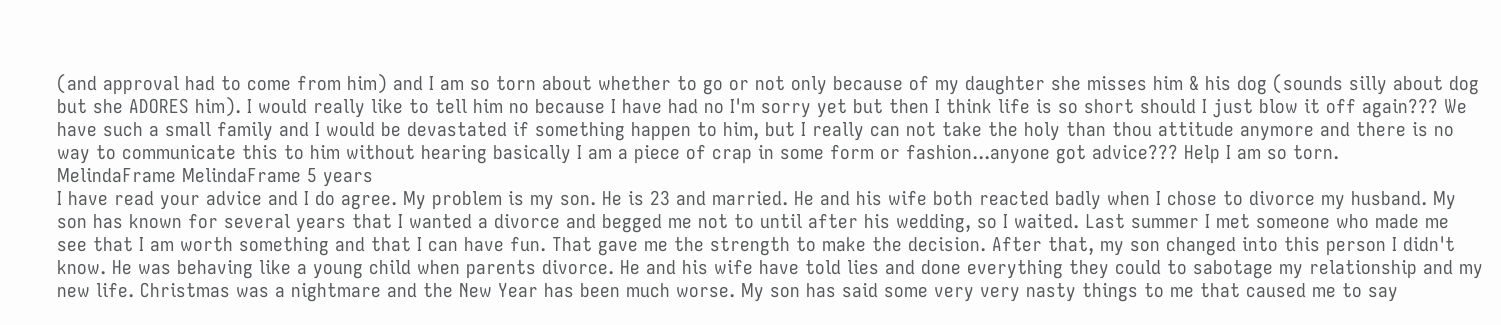(and approval had to come from him) and I am so torn about whether to go or not only because of my daughter she misses him & his dog (sounds silly about dog but she ADORES him). I would really like to tell him no because I have had no I'm sorry yet but then I think life is so short should I just blow it off again??? We have such a small family and I would be devastated if something happen to him, but I really can not take the holy than thou attitude anymore and there is no way to communicate this to him without hearing basically I am a piece of crap in some form or fashion...anyone got advice??? Help I am so torn.
MelindaFrame MelindaFrame 5 years
I have read your advice and I do agree. My problem is my son. He is 23 and married. He and his wife both reacted badly when I chose to divorce my husband. My son has known for several years that I wanted a divorce and begged me not to until after his wedding, so I waited. Last summer I met someone who made me see that I am worth something and that I can have fun. That gave me the strength to make the decision. After that, my son changed into this person I didn't know. He was behaving like a young child when parents divorce. He and his wife have told lies and done everything they could to sabotage my relationship and my new life. Christmas was a nightmare and the New Year has been much worse. My son has said some very very nasty things to me that caused me to say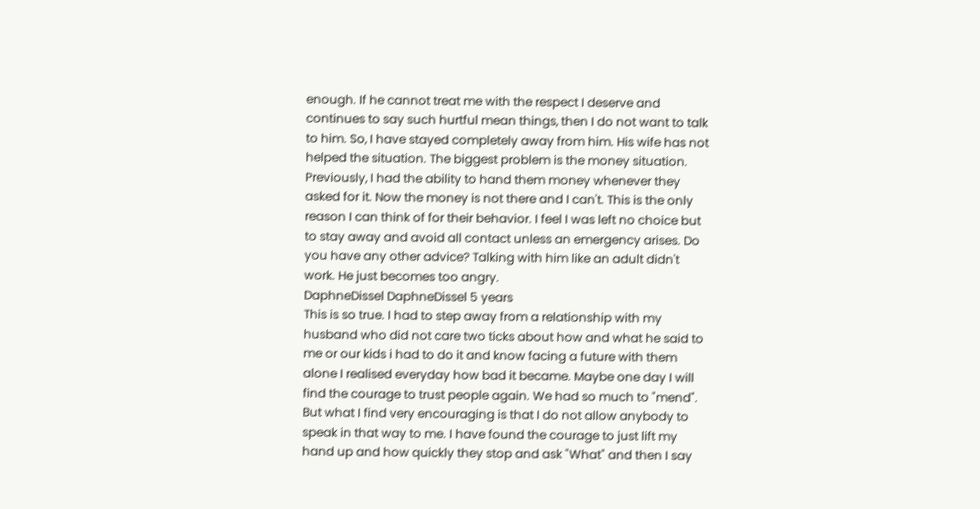enough. If he cannot treat me with the respect I deserve and continues to say such hurtful mean things, then I do not want to talk to him. So, I have stayed completely away from him. His wife has not helped the situation. The biggest problem is the money situation. Previously, I had the ability to hand them money whenever they asked for it. Now the money is not there and I can't. This is the only reason I can think of for their behavior. I feel I was left no choice but to stay away and avoid all contact unless an emergency arises. Do you have any other advice? Talking with him like an adult didn't work. He just becomes too angry.
DaphneDissel DaphneDissel 5 years
This is so true. I had to step away from a relationship with my husband who did not care two ticks about how and what he said to me or our kids i had to do it and know facing a future with them alone I realised everyday how bad it became. Maybe one day I will find the courage to trust people again. We had so much to "mend". But what I find very encouraging is that I do not allow anybody to speak in that way to me. I have found the courage to just lift my hand up and how quickly they stop and ask "What" and then I say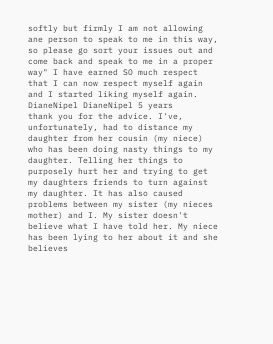softly but firmly I am not allowing ane person to speak to me in this way, so please go sort your issues out and come back and speak to me in a proper way" I have earned SO much respect that I can now respect myself again and I started liking myself again.
DianeNipel DianeNipel 5 years
thank you for the advice. I've, unfortunately, had to distance my daughter from her cousin (my niece) who has been doing nasty things to my daughter. Telling her things to purposely hurt her and trying to get my daughters friends to turn against my daughter. It has also caused problems between my sister (my nieces mother) and I. My sister doesn't believe what I have told her. My niece has been lying to her about it and she believes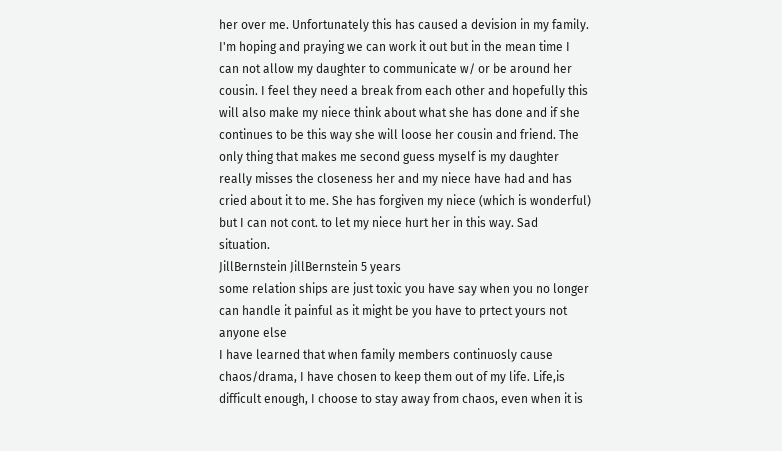her over me. Unfortunately this has caused a devision in my family. I'm hoping and praying we can work it out but in the mean time I can not allow my daughter to communicate w/ or be around her cousin. I feel they need a break from each other and hopefully this will also make my niece think about what she has done and if she continues to be this way she will loose her cousin and friend. The only thing that makes me second guess myself is my daughter really misses the closeness her and my niece have had and has cried about it to me. She has forgiven my niece (which is wonderful) but I can not cont. to let my niece hurt her in this way. Sad situation.
JillBernstein JillBernstein 5 years
some relation ships are just toxic you have say when you no longer can handle it painful as it might be you have to prtect yours not anyone else
I have learned that when family members continuosly cause chaos/drama, I have chosen to keep them out of my life. Life,is difficult enough, I choose to stay away from chaos, even when it is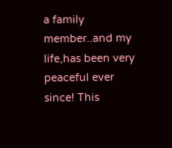a family member..and my life,has been very peaceful ever since! This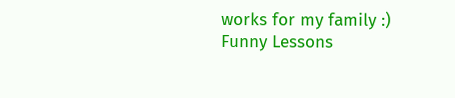works for my family :)
Funny Lessons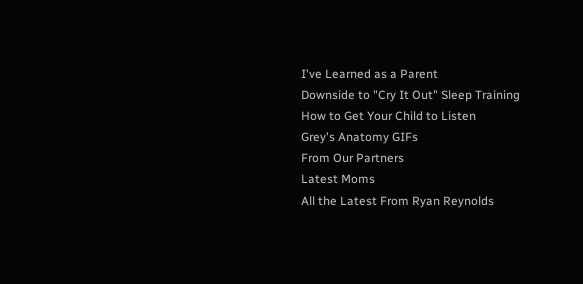I've Learned as a Parent
Downside to "Cry It Out" Sleep Training
How to Get Your Child to Listen
Grey's Anatomy GIFs
From Our Partners
Latest Moms
All the Latest From Ryan Reynolds